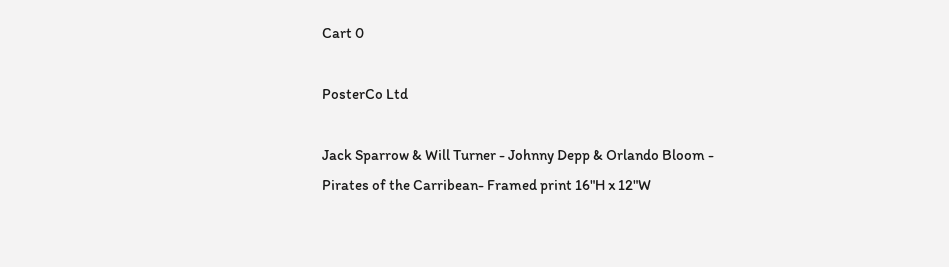Cart 0

PosterCo Ltd

Jack Sparrow & Will Turner - Johnny Depp & Orlando Bloom - Pirates of the Carribean- Framed print 16"H x 12"W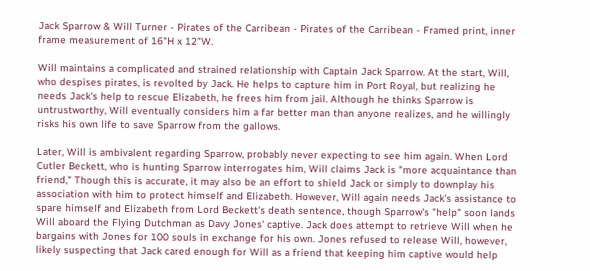Jack Sparrow & Will Turner - Pirates of the Carribean - Pirates of the Carribean - Framed print, inner frame measurement of 16"H x 12"W.

Will maintains a complicated and strained relationship with Captain Jack Sparrow. At the start, Will, who despises pirates, is revolted by Jack. He helps to capture him in Port Royal, but realizing he needs Jack's help to rescue Elizabeth, he frees him from jail. Although he thinks Sparrow is untrustworthy, Will eventually considers him a far better man than anyone realizes, and he willingly risks his own life to save Sparrow from the gallows.

Later, Will is ambivalent regarding Sparrow, probably never expecting to see him again. When Lord Cutler Beckett, who is hunting Sparrow interrogates him, Will claims Jack is "more acquaintance than friend," Though this is accurate, it may also be an effort to shield Jack or simply to downplay his association with him to protect himself and Elizabeth. However, Will again needs Jack's assistance to spare himself and Elizabeth from Lord Beckett's death sentence, though Sparrow's "help" soon lands Will aboard the Flying Dutchman as Davy Jones' captive. Jack does attempt to retrieve Will when he bargains with Jones for 100 souls in exchange for his own. Jones refused to release Will, however, likely suspecting that Jack cared enough for Will as a friend that keeping him captive would help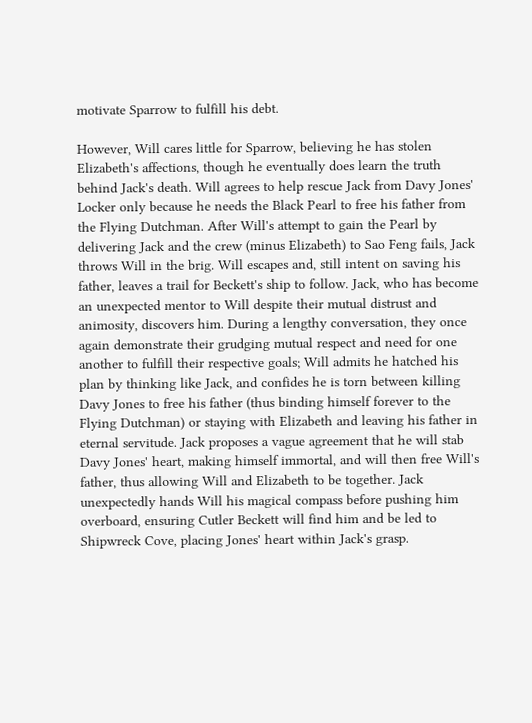motivate Sparrow to fulfill his debt.

However, Will cares little for Sparrow, believing he has stolen Elizabeth's affections, though he eventually does learn the truth behind Jack's death. Will agrees to help rescue Jack from Davy Jones' Locker only because he needs the Black Pearl to free his father from the Flying Dutchman. After Will's attempt to gain the Pearl by delivering Jack and the crew (minus Elizabeth) to Sao Feng fails, Jack throws Will in the brig. Will escapes and, still intent on saving his father, leaves a trail for Beckett's ship to follow. Jack, who has become an unexpected mentor to Will despite their mutual distrust and animosity, discovers him. During a lengthy conversation, they once again demonstrate their grudging mutual respect and need for one another to fulfill their respective goals; Will admits he hatched his plan by thinking like Jack, and confides he is torn between killing Davy Jones to free his father (thus binding himself forever to the Flying Dutchman) or staying with Elizabeth and leaving his father in eternal servitude. Jack proposes a vague agreement that he will stab Davy Jones' heart, making himself immortal, and will then free Will's father, thus allowing Will and Elizabeth to be together. Jack unexpectedly hands Will his magical compass before pushing him overboard, ensuring Cutler Beckett will find him and be led to Shipwreck Cove, placing Jones' heart within Jack's grasp.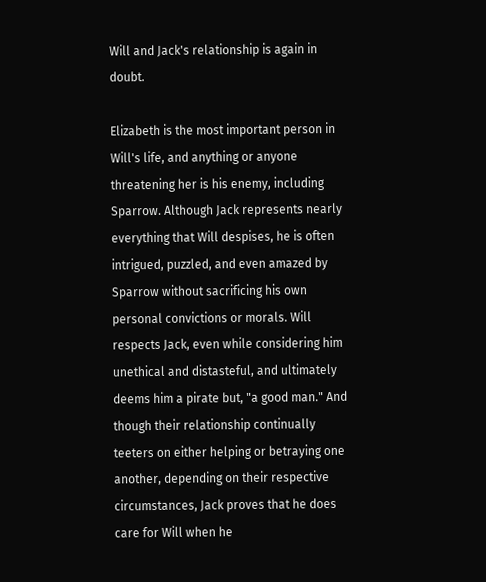Will and Jack's relationship is again in doubt.

Elizabeth is the most important person in Will's life, and anything or anyone threatening her is his enemy, including Sparrow. Although Jack represents nearly everything that Will despises, he is often intrigued, puzzled, and even amazed by Sparrow without sacrificing his own personal convictions or morals. Will respects Jack, even while considering him unethical and distasteful, and ultimately deems him a pirate but, "a good man." And though their relationship continually teeters on either helping or betraying one another, depending on their respective circumstances, Jack proves that he does care for Will when he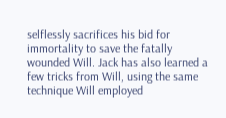selflessly sacrifices his bid for immortality to save the fatally wounded Will. Jack has also learned a few tricks from Will, using the same technique Will employed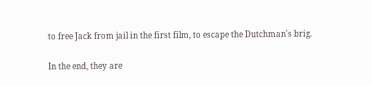to free Jack from jail in the first film, to escape the Dutchman's brig.

In the end, they are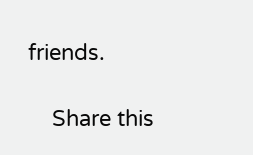friends.

    Share this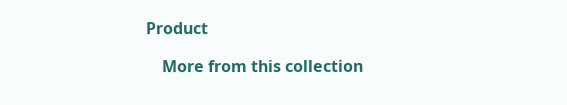Product

    More from this collection